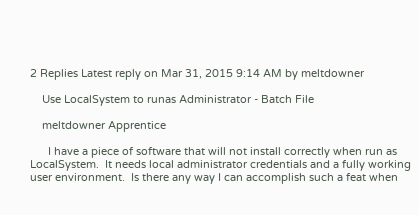2 Replies Latest reply on Mar 31, 2015 9:14 AM by meltdowner

    Use LocalSystem to runas Administrator - Batch File

    meltdowner Apprentice

      I have a piece of software that will not install correctly when run as LocalSystem.  It needs local administrator credentials and a fully working user environment.  Is there any way I can accomplish such a feat when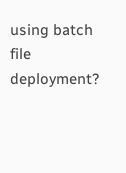using batch file deployment?